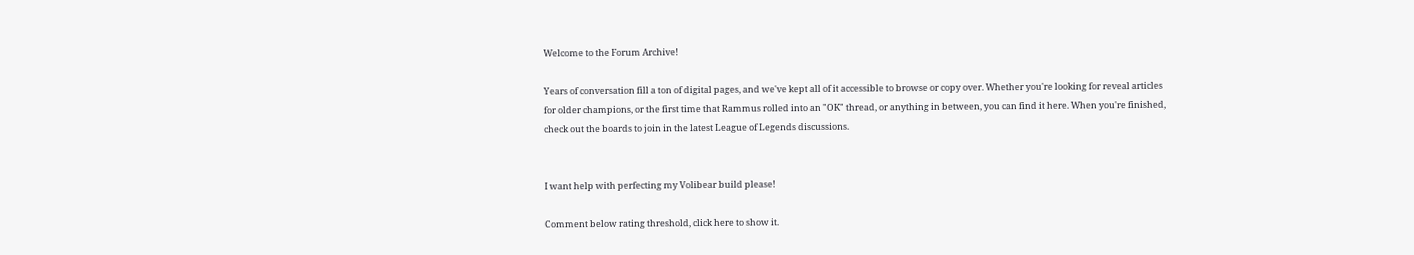Welcome to the Forum Archive!

Years of conversation fill a ton of digital pages, and we've kept all of it accessible to browse or copy over. Whether you're looking for reveal articles for older champions, or the first time that Rammus rolled into an "OK" thread, or anything in between, you can find it here. When you're finished, check out the boards to join in the latest League of Legends discussions.


I want help with perfecting my Volibear build please!

Comment below rating threshold, click here to show it.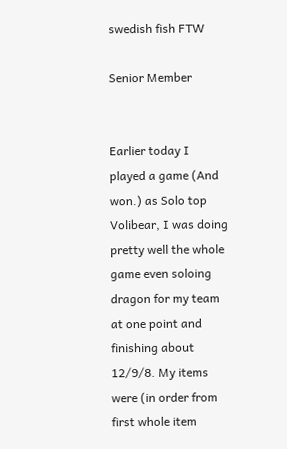swedish fish FTW

Senior Member


Earlier today I played a game (And won.) as Solo top Volibear, I was doing pretty well the whole game even soloing dragon for my team at one point and finishing about 12/9/8. My items were (in order from first whole item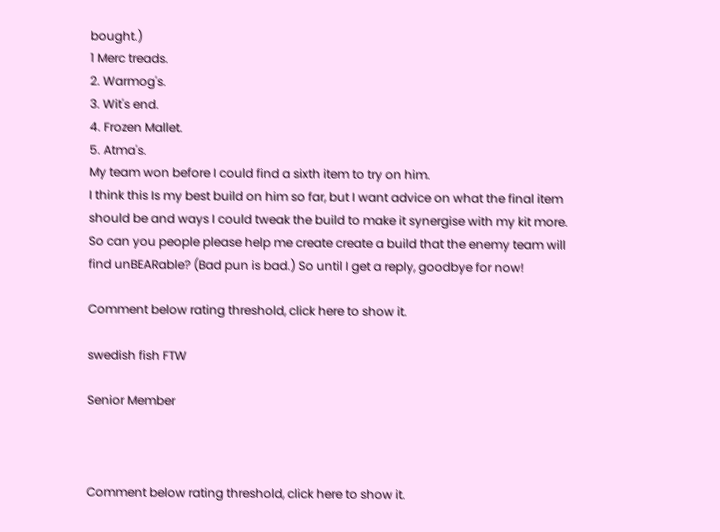bought.)
1 Merc treads.
2. Warmog's.
3. Wit's end.
4. Frozen Mallet.
5. Atma's.
My team won before I could find a sixth item to try on him.
I think this Is my best build on him so far, but I want advice on what the final item should be and ways I could tweak the build to make it synergise with my kit more. So can you people please help me create create a build that the enemy team will find unBEARable? (Bad pun is bad.) So until I get a reply, goodbye for now!

Comment below rating threshold, click here to show it.

swedish fish FTW

Senior Member



Comment below rating threshold, click here to show it.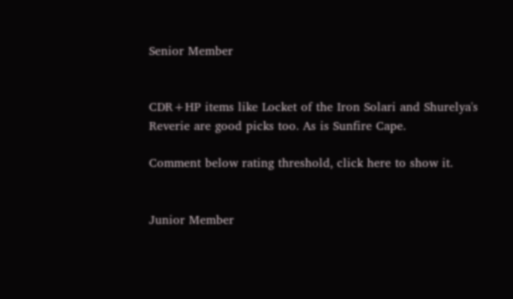Senior Member


CDR+HP items like Locket of the Iron Solari and Shurelya's Reverie are good picks too. As is Sunfire Cape.

Comment below rating threshold, click here to show it.


Junior Member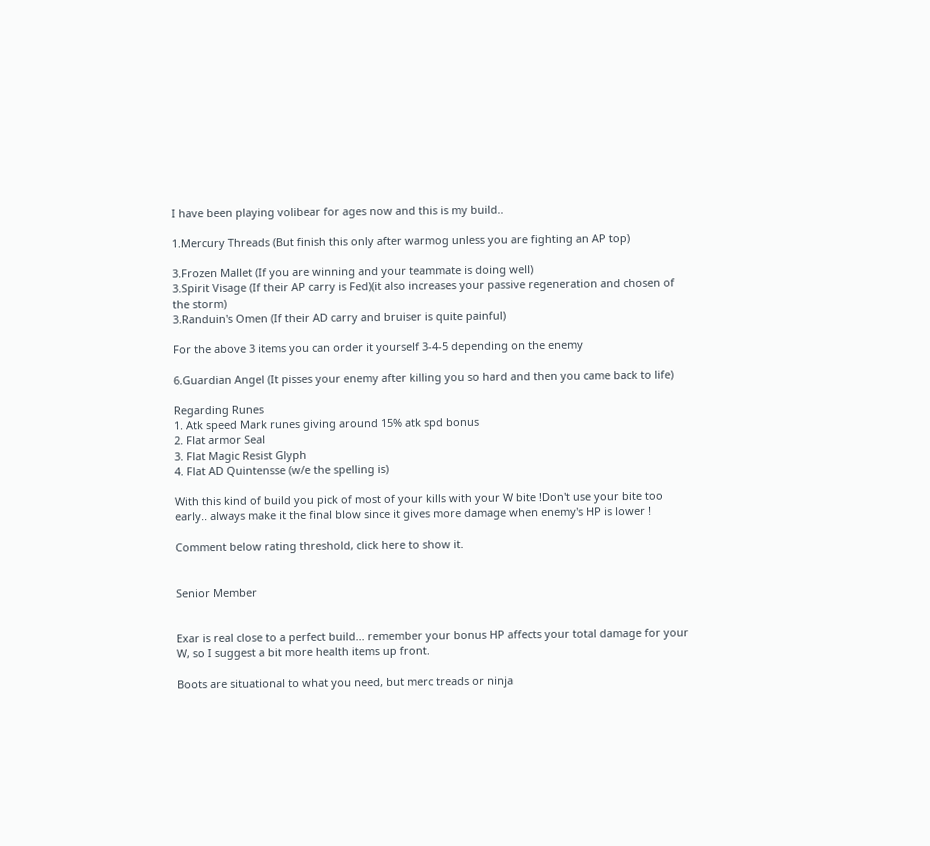I have been playing volibear for ages now and this is my build..

1.Mercury Threads (But finish this only after warmog unless you are fighting an AP top)

3.Frozen Mallet (If you are winning and your teammate is doing well)
3.Spirit Visage (If their AP carry is Fed)(it also increases your passive regeneration and chosen of the storm)
3.Randuin's Omen (If their AD carry and bruiser is quite painful)

For the above 3 items you can order it yourself 3-4-5 depending on the enemy

6.Guardian Angel (It pisses your enemy after killing you so hard and then you came back to life)

Regarding Runes
1. Atk speed Mark runes giving around 15% atk spd bonus
2. Flat armor Seal
3. Flat Magic Resist Glyph
4. Flat AD Quintensse (w/e the spelling is)

With this kind of build you pick of most of your kills with your W bite !Don't use your bite too early.. always make it the final blow since it gives more damage when enemy's HP is lower !

Comment below rating threshold, click here to show it.


Senior Member


Exar is real close to a perfect build... remember your bonus HP affects your total damage for your W, so I suggest a bit more health items up front.

Boots are situational to what you need, but merc treads or ninja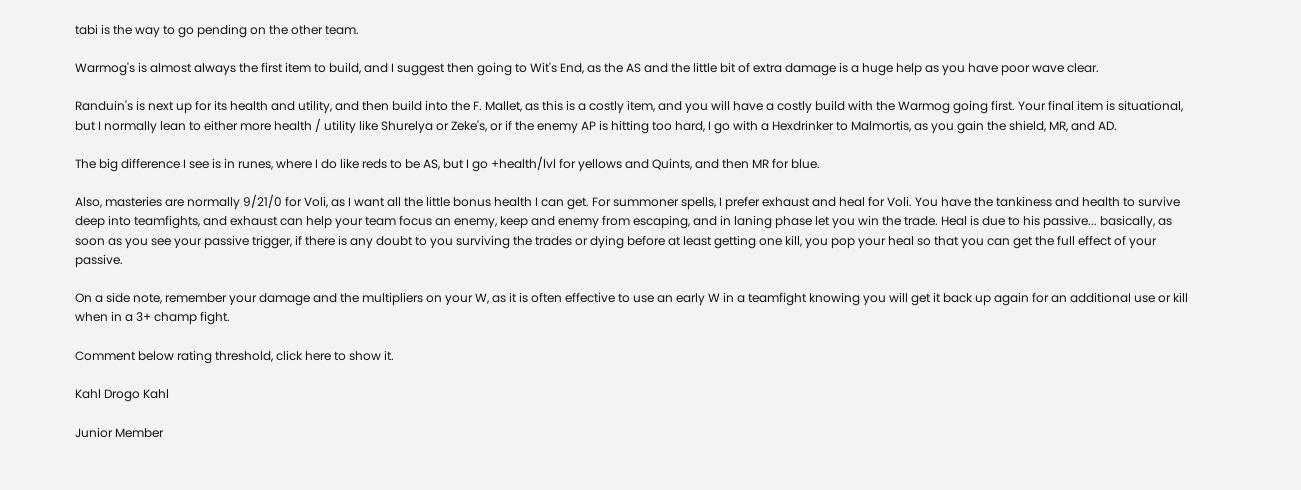tabi is the way to go pending on the other team.

Warmog's is almost always the first item to build, and I suggest then going to Wit's End, as the AS and the little bit of extra damage is a huge help as you have poor wave clear.

Randuin's is next up for its health and utility, and then build into the F. Mallet, as this is a costly item, and you will have a costly build with the Warmog going first. Your final item is situational, but I normally lean to either more health / utility like Shurelya or Zeke's, or if the enemy AP is hitting too hard, I go with a Hexdrinker to Malmortis, as you gain the shield, MR, and AD.

The big difference I see is in runes, where I do like reds to be AS, but I go +health/lvl for yellows and Quints, and then MR for blue.

Also, masteries are normally 9/21/0 for Voli, as I want all the little bonus health I can get. For summoner spells, I prefer exhaust and heal for Voli. You have the tankiness and health to survive deep into teamfights, and exhaust can help your team focus an enemy, keep and enemy from escaping, and in laning phase let you win the trade. Heal is due to his passive... basically, as soon as you see your passive trigger, if there is any doubt to you surviving the trades or dying before at least getting one kill, you pop your heal so that you can get the full effect of your passive.

On a side note, remember your damage and the multipliers on your W, as it is often effective to use an early W in a teamfight knowing you will get it back up again for an additional use or kill when in a 3+ champ fight.

Comment below rating threshold, click here to show it.

Kahl Drogo Kahl

Junior Member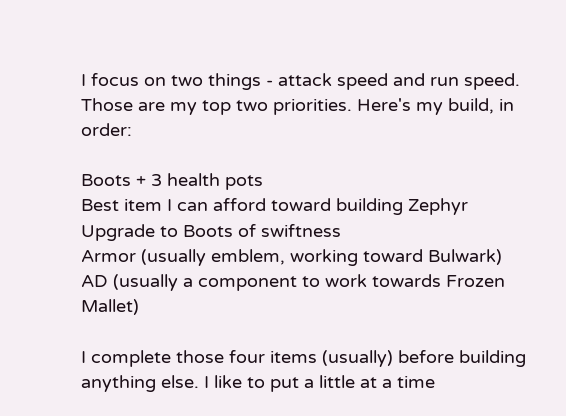I focus on two things - attack speed and run speed. Those are my top two priorities. Here's my build, in order:

Boots + 3 health pots
Best item I can afford toward building Zephyr
Upgrade to Boots of swiftness
Armor (usually emblem, working toward Bulwark)
AD (usually a component to work towards Frozen Mallet)

I complete those four items (usually) before building anything else. I like to put a little at a time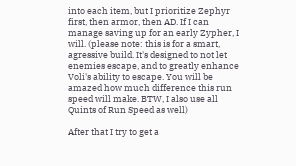into each item, but I prioritize Zephyr first, then armor, then AD. If I can manage saving up for an early Zypher, I will. (please note: this is for a smart, agressive build. It's designed to not let enemies escape, and to greatly enhance Voli's ability to escape. You will be amazed how much difference this run speed will make. BTW, I also use all Quints of Run Speed as well)

After that I try to get a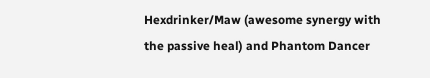Hexdrinker/Maw (awesome synergy with the passive heal) and Phantom Dancer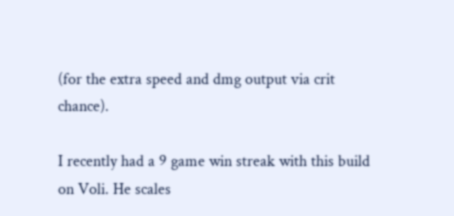(for the extra speed and dmg output via crit chance).

I recently had a 9 game win streak with this build on Voli. He scales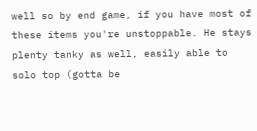well so by end game, if you have most of these items you're unstoppable. He stays plenty tanky as well, easily able to solo top (gotta be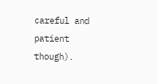careful and patient though).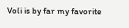Voli is by far my favorite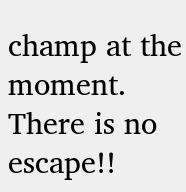champ at the moment. There is no escape!!